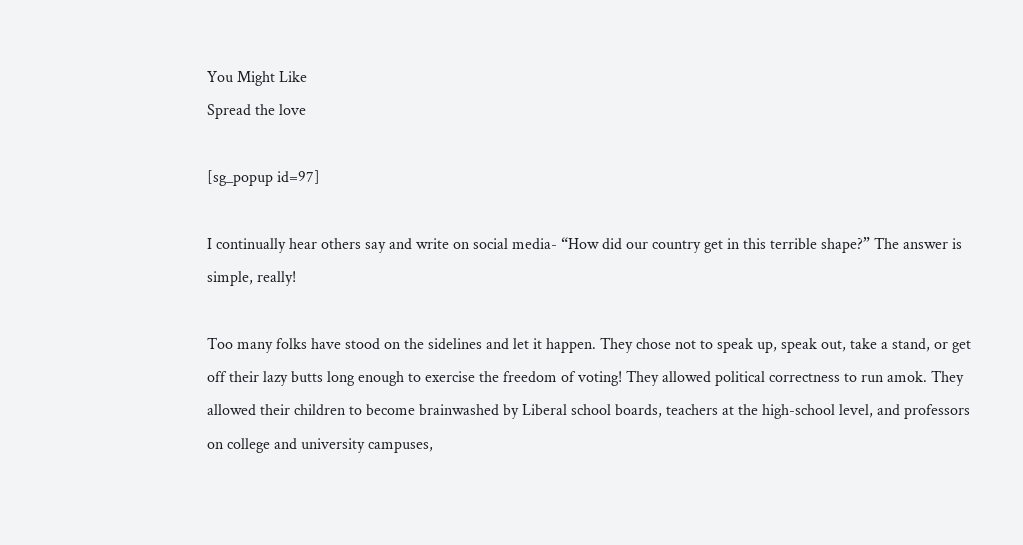You Might Like
Spread the love

[sg_popup id=97]

I continually hear others say and write on social media- “How did our country get in this terrible shape?” The answer is simple, really!

Too many folks have stood on the sidelines and let it happen. They chose not to speak up, speak out, take a stand, or get off their lazy butts long enough to exercise the freedom of voting! They allowed political correctness to run amok. They allowed their children to become brainwashed by Liberal school boards, teachers at the high-school level, and professors on college and university campuses,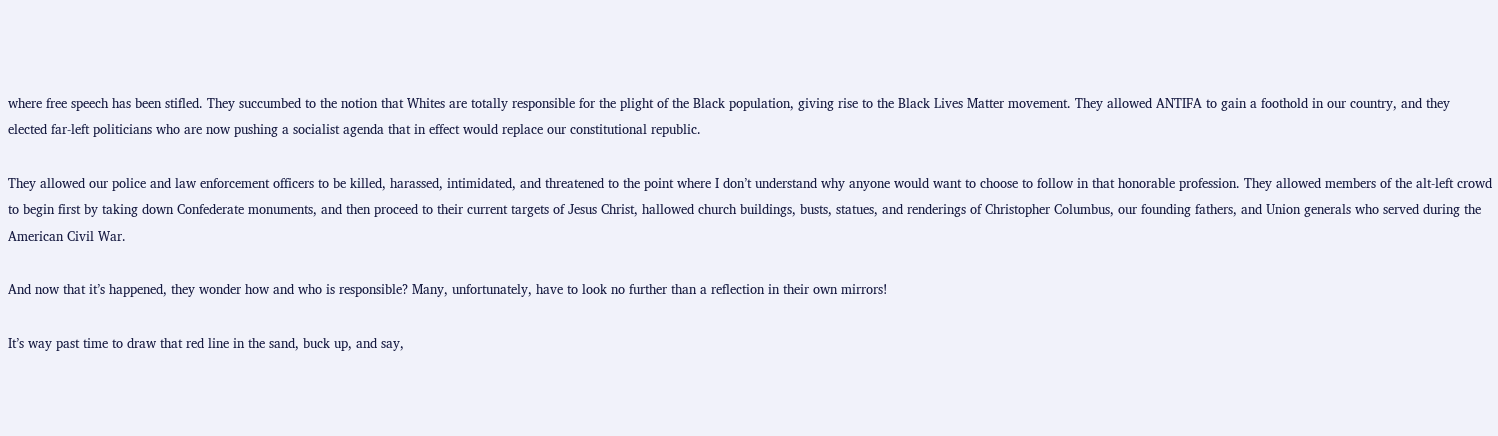where free speech has been stifled. They succumbed to the notion that Whites are totally responsible for the plight of the Black population, giving rise to the Black Lives Matter movement. They allowed ANTIFA to gain a foothold in our country, and they elected far-left politicians who are now pushing a socialist agenda that in effect would replace our constitutional republic.

They allowed our police and law enforcement officers to be killed, harassed, intimidated, and threatened to the point where I don’t understand why anyone would want to choose to follow in that honorable profession. They allowed members of the alt-left crowd to begin first by taking down Confederate monuments, and then proceed to their current targets of Jesus Christ, hallowed church buildings, busts, statues, and renderings of Christopher Columbus, our founding fathers, and Union generals who served during the American Civil War.

And now that it’s happened, they wonder how and who is responsible? Many, unfortunately, have to look no further than a reflection in their own mirrors!

It’s way past time to draw that red line in the sand, buck up, and say,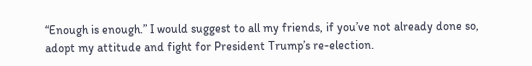“Enough is enough.” I would suggest to all my friends, if you’ve not already done so, adopt my attitude and fight for President Trump’s re-election.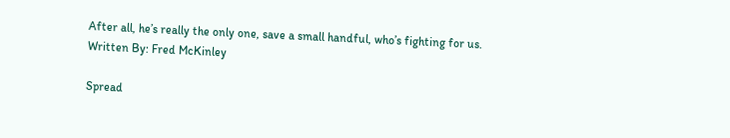After all, he’s really the only one, save a small handful, who’s fighting for us.
Written By: Fred McKinley

Spread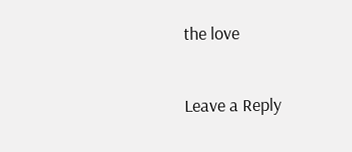the love

Leave a Reply